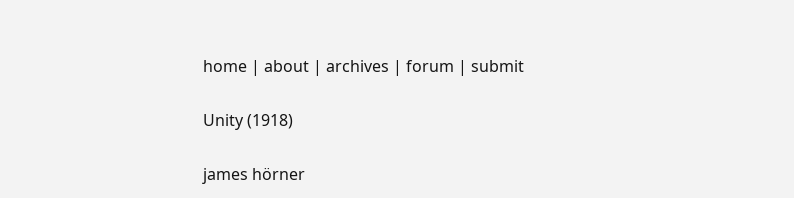home | about | archives | forum | submit

Unity (1918)

james hörner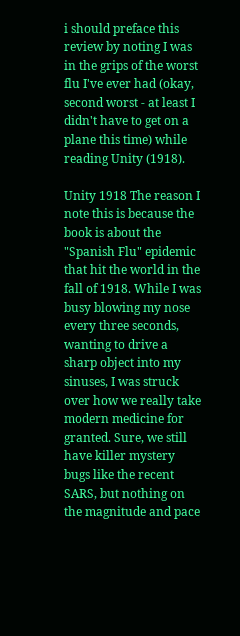i should preface this review by noting I was in the grips of the worst flu I've ever had (okay, second worst - at least I didn't have to get on a plane this time) while reading Unity (1918).

Unity 1918 The reason I note this is because the book is about the "Spanish Flu" epidemic that hit the world in the fall of 1918. While I was busy blowing my nose every three seconds, wanting to drive a sharp object into my sinuses, I was struck over how we really take modern medicine for granted. Sure, we still have killer mystery bugs like the recent SARS, but nothing on the magnitude and pace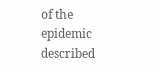of the epidemic described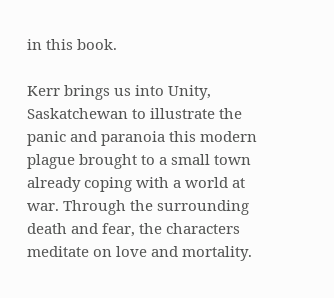in this book.

Kerr brings us into Unity, Saskatchewan to illustrate the panic and paranoia this modern plague brought to a small town already coping with a world at war. Through the surrounding death and fear, the characters meditate on love and mortality.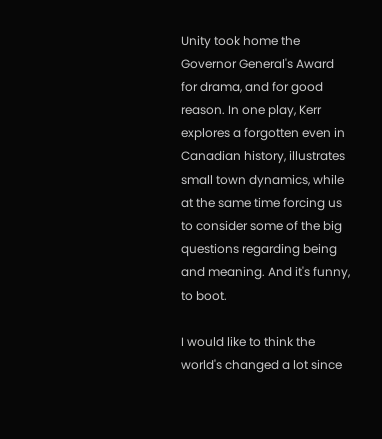Unity took home the Governor General's Award for drama, and for good reason. In one play, Kerr explores a forgotten even in Canadian history, illustrates small town dynamics, while at the same time forcing us to consider some of the big questions regarding being and meaning. And it's funny, to boot.

I would like to think the world's changed a lot since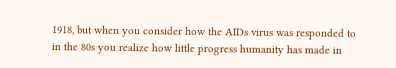1918, but when you consider how the AIDs virus was responded to in the 80s you realize how little progress humanity has made in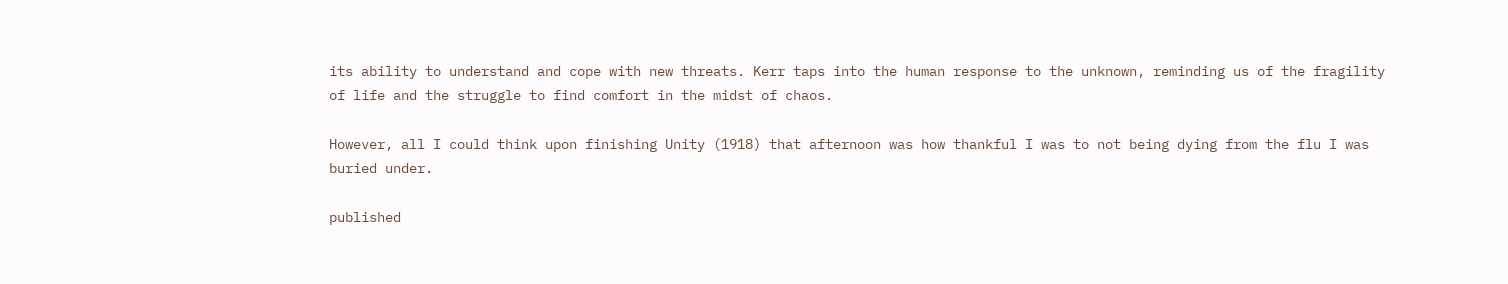its ability to understand and cope with new threats. Kerr taps into the human response to the unknown, reminding us of the fragility of life and the struggle to find comfort in the midst of chaos.

However, all I could think upon finishing Unity (1918) that afternoon was how thankful I was to not being dying from the flu I was buried under.

published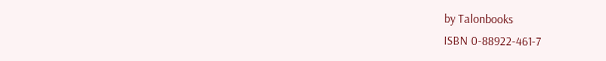by Talonbooks
ISBN 0-88922-461-7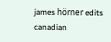james hörner edits canadian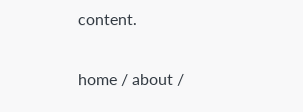content.

home / about /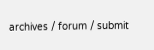archives / forum / submit